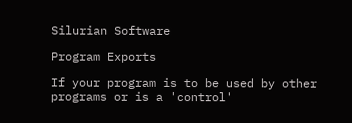Silurian Software

Program Exports

If your program is to be used by other programs or is a 'control'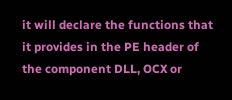it will declare the functions that it provides in the PE header of the component DLL, OCX or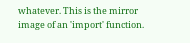whatever. This is the mirror image of an 'import' function.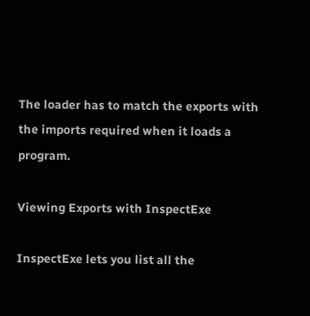The loader has to match the exports with the imports required when it loads a program.

Viewing Exports with InspectExe

InspectExe lets you list all the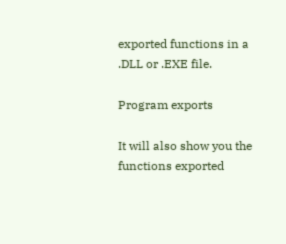exported functions in a .DLL or .EXE file.

Program exports

It will also show you the functions exported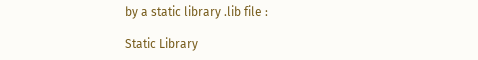by a static library .lib file :

Static Library